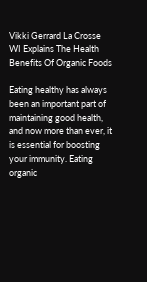Vikki Gerrard La Crosse WI Explains The Health Benefits Of Organic Foods

Eating healthy has always been an important part of maintaining good health, and now more than ever, it is essential for boosting your immunity. Eating organic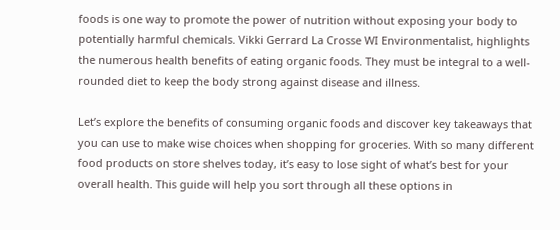foods is one way to promote the power of nutrition without exposing your body to potentially harmful chemicals. Vikki Gerrard La Crosse WI Environmentalist, highlights the numerous health benefits of eating organic foods. They must be integral to a well-rounded diet to keep the body strong against disease and illness.

Let’s explore the benefits of consuming organic foods and discover key takeaways that you can use to make wise choices when shopping for groceries. With so many different food products on store shelves today, it’s easy to lose sight of what’s best for your overall health. This guide will help you sort through all these options in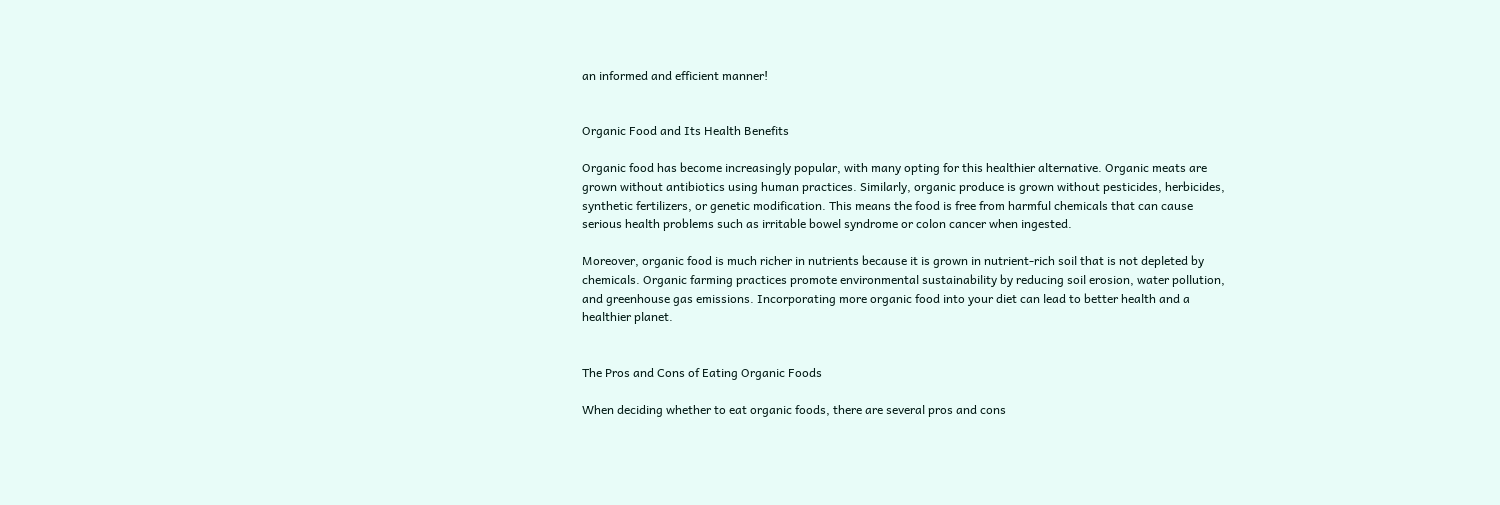an informed and efficient manner!


Organic Food and Its Health Benefits

Organic food has become increasingly popular, with many opting for this healthier alternative. Organic meats are grown without antibiotics using human practices. Similarly, organic produce is grown without pesticides, herbicides, synthetic fertilizers, or genetic modification. This means the food is free from harmful chemicals that can cause serious health problems such as irritable bowel syndrome or colon cancer when ingested.

Moreover, organic food is much richer in nutrients because it is grown in nutrient-rich soil that is not depleted by chemicals. Organic farming practices promote environmental sustainability by reducing soil erosion, water pollution, and greenhouse gas emissions. Incorporating more organic food into your diet can lead to better health and a healthier planet.


The Pros and Cons of Eating Organic Foods

When deciding whether to eat organic foods, there are several pros and cons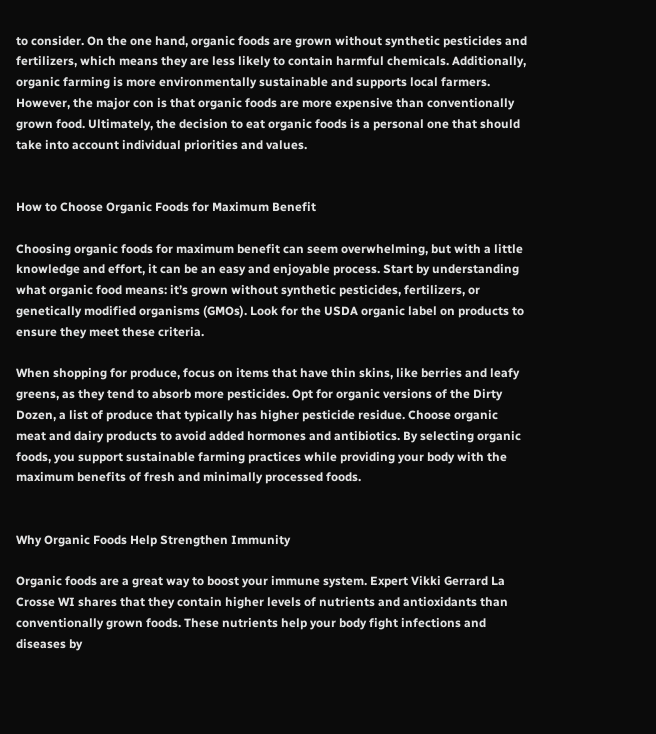to consider. On the one hand, organic foods are grown without synthetic pesticides and fertilizers, which means they are less likely to contain harmful chemicals. Additionally, organic farming is more environmentally sustainable and supports local farmers. However, the major con is that organic foods are more expensive than conventionally grown food. Ultimately, the decision to eat organic foods is a personal one that should take into account individual priorities and values.


How to Choose Organic Foods for Maximum Benefit

Choosing organic foods for maximum benefit can seem overwhelming, but with a little knowledge and effort, it can be an easy and enjoyable process. Start by understanding what organic food means: it’s grown without synthetic pesticides, fertilizers, or genetically modified organisms (GMOs). Look for the USDA organic label on products to ensure they meet these criteria.

When shopping for produce, focus on items that have thin skins, like berries and leafy greens, as they tend to absorb more pesticides. Opt for organic versions of the Dirty Dozen, a list of produce that typically has higher pesticide residue. Choose organic meat and dairy products to avoid added hormones and antibiotics. By selecting organic foods, you support sustainable farming practices while providing your body with the maximum benefits of fresh and minimally processed foods.


Why Organic Foods Help Strengthen Immunity

Organic foods are a great way to boost your immune system. Expert Vikki Gerrard La Crosse WI shares that they contain higher levels of nutrients and antioxidants than conventionally grown foods. These nutrients help your body fight infections and diseases by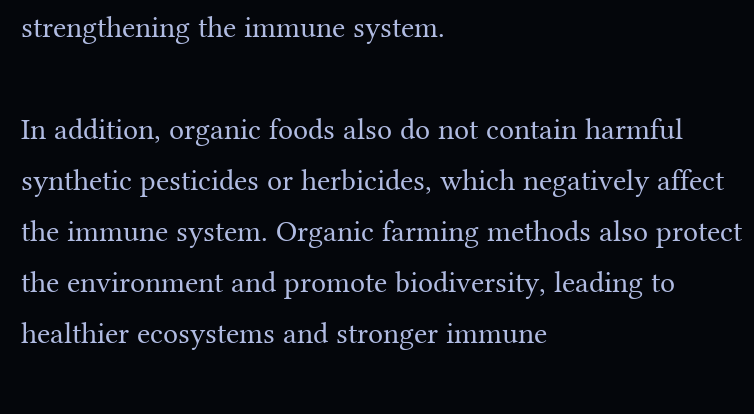strengthening the immune system.

In addition, organic foods also do not contain harmful synthetic pesticides or herbicides, which negatively affect the immune system. Organic farming methods also protect the environment and promote biodiversity, leading to healthier ecosystems and stronger immune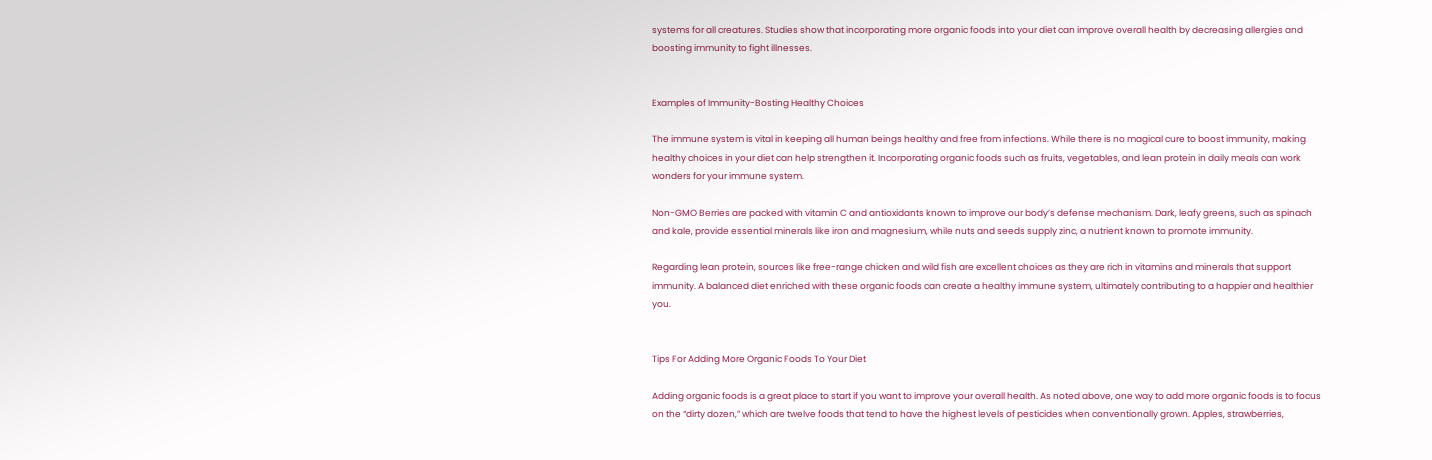systems for all creatures. Studies show that incorporating more organic foods into your diet can improve overall health by decreasing allergies and boosting immunity to fight illnesses.


Examples of Immunity-Bosting Healthy Choices

The immune system is vital in keeping all human beings healthy and free from infections. While there is no magical cure to boost immunity, making healthy choices in your diet can help strengthen it. Incorporating organic foods such as fruits, vegetables, and lean protein in daily meals can work wonders for your immune system.

Non-GMO Berries are packed with vitamin C and antioxidants known to improve our body’s defense mechanism. Dark, leafy greens, such as spinach and kale, provide essential minerals like iron and magnesium, while nuts and seeds supply zinc, a nutrient known to promote immunity.

Regarding lean protein, sources like free-range chicken and wild fish are excellent choices as they are rich in vitamins and minerals that support immunity. A balanced diet enriched with these organic foods can create a healthy immune system, ultimately contributing to a happier and healthier you.


Tips For Adding More Organic Foods To Your Diet

Adding organic foods is a great place to start if you want to improve your overall health. As noted above, one way to add more organic foods is to focus on the “dirty dozen,” which are twelve foods that tend to have the highest levels of pesticides when conventionally grown. Apples, strawberries,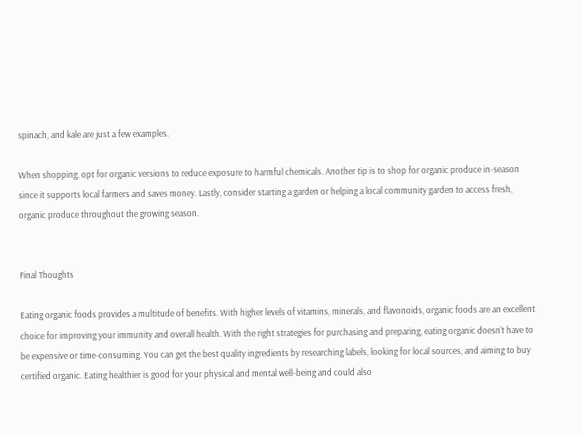spinach, and kale are just a few examples.

When shopping, opt for organic versions to reduce exposure to harmful chemicals. Another tip is to shop for organic produce in-season since it supports local farmers and saves money. Lastly, consider starting a garden or helping a local community garden to access fresh, organic produce throughout the growing season.


Final Thoughts

Eating organic foods provides a multitude of benefits. With higher levels of vitamins, minerals, and flavonoids, organic foods are an excellent choice for improving your immunity and overall health. With the right strategies for purchasing and preparing, eating organic doesn’t have to be expensive or time-consuming. You can get the best quality ingredients by researching labels, looking for local sources, and aiming to buy certified organic. Eating healthier is good for your physical and mental well-being and could also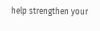help strengthen your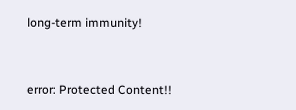long-term immunity!


error: Protected Content!!